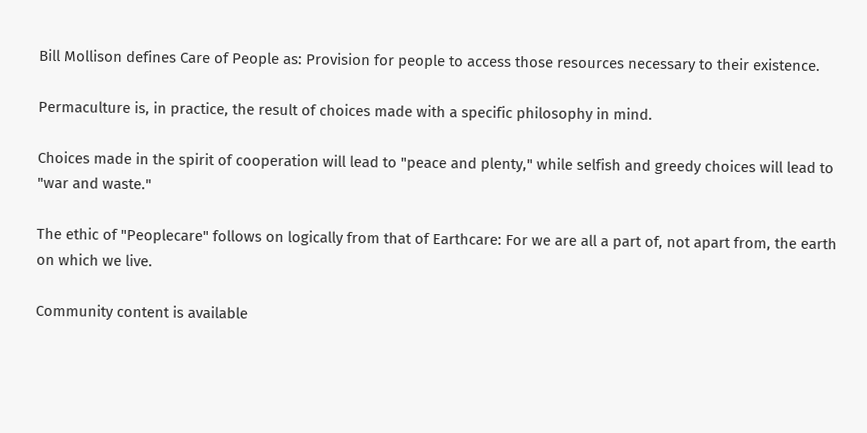Bill Mollison defines Care of People as: Provision for people to access those resources necessary to their existence.

Permaculture is, in practice, the result of choices made with a specific philosophy in mind.

Choices made in the spirit of cooperation will lead to "peace and plenty," while selfish and greedy choices will lead to "war and waste."

The ethic of "Peoplecare" follows on logically from that of Earthcare: For we are all a part of, not apart from, the earth on which we live.

Community content is available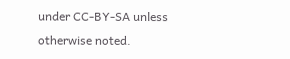under CC-BY-SA unless otherwise noted.